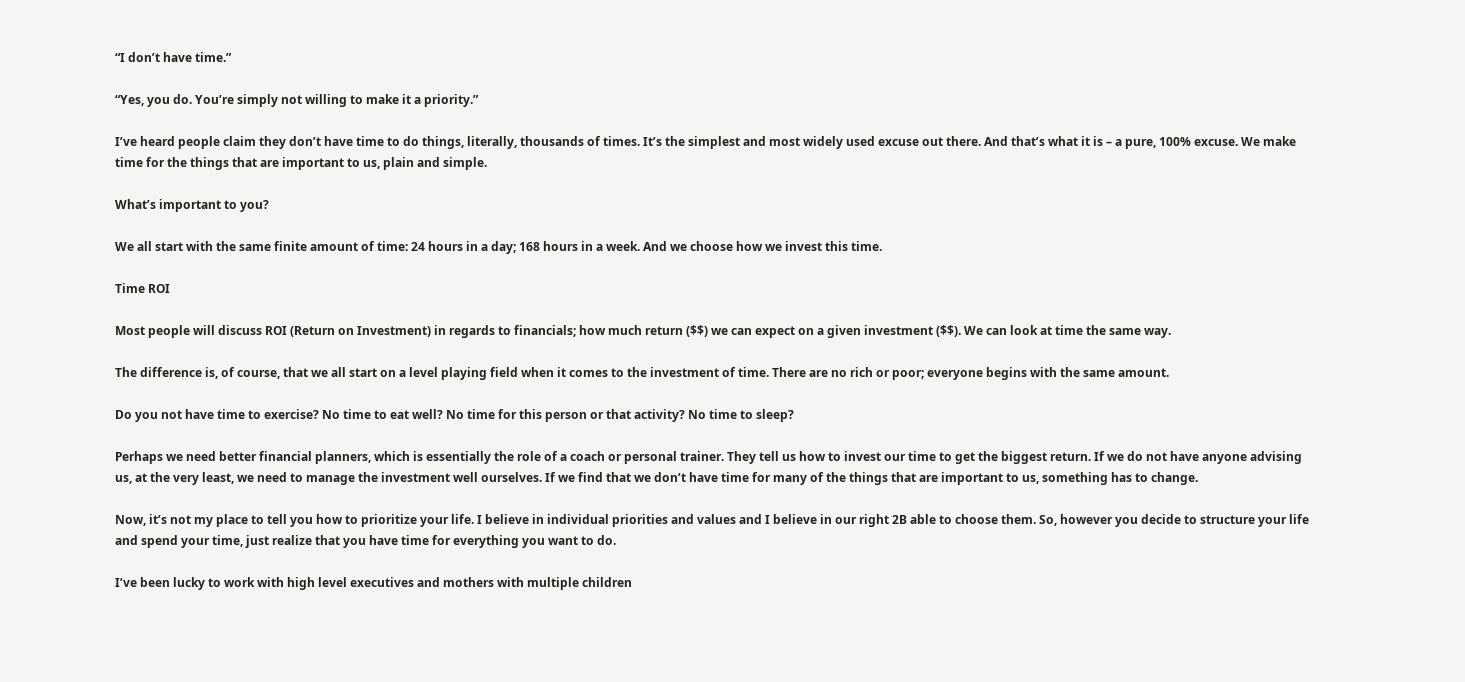“I don’t have time.”

“Yes, you do. You’re simply not willing to make it a priority.”

I’ve heard people claim they don’t have time to do things, literally, thousands of times. It’s the simplest and most widely used excuse out there. And that’s what it is – a pure, 100% excuse. We make time for the things that are important to us, plain and simple.

What’s important to you?

We all start with the same finite amount of time: 24 hours in a day; 168 hours in a week. And we choose how we invest this time.

Time ROI

Most people will discuss ROI (Return on Investment) in regards to financials; how much return ($$) we can expect on a given investment ($$). We can look at time the same way.

The difference is, of course, that we all start on a level playing field when it comes to the investment of time. There are no rich or poor; everyone begins with the same amount.

Do you not have time to exercise? No time to eat well? No time for this person or that activity? No time to sleep?

Perhaps we need better financial planners, which is essentially the role of a coach or personal trainer. They tell us how to invest our time to get the biggest return. If we do not have anyone advising us, at the very least, we need to manage the investment well ourselves. If we find that we don’t have time for many of the things that are important to us, something has to change.

Now, it’s not my place to tell you how to prioritize your life. I believe in individual priorities and values and I believe in our right 2B able to choose them. So, however you decide to structure your life and spend your time, just realize that you have time for everything you want to do.

I’ve been lucky to work with high level executives and mothers with multiple children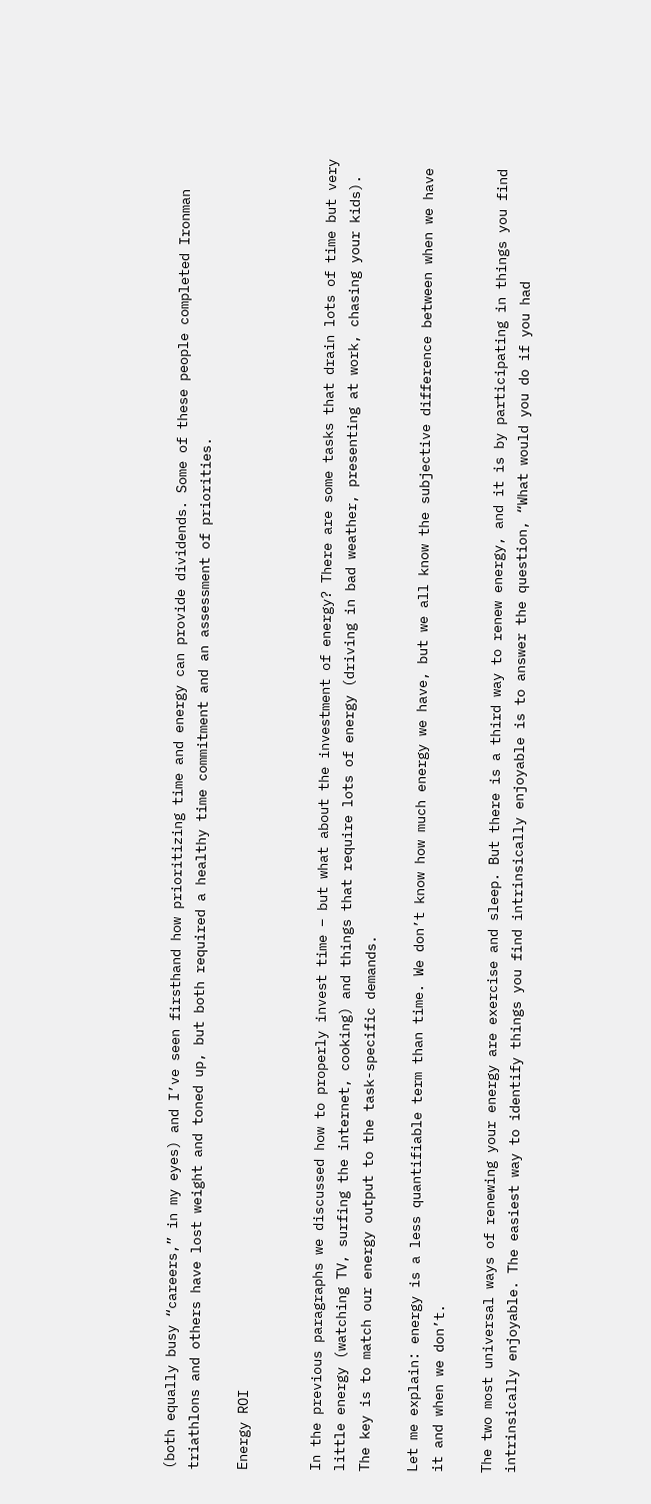(both equally busy “careers,” in my eyes) and I’ve seen firsthand how prioritizing time and energy can provide dividends. Some of these people completed Ironman triathlons and others have lost weight and toned up, but both required a healthy time commitment and an assessment of priorities.

Energy ROI


In the previous paragraphs we discussed how to properly invest time – but what about the investment of energy? There are some tasks that drain lots of time but very little energy (watching TV, surfing the internet, cooking) and things that require lots of energy (driving in bad weather, presenting at work, chasing your kids). The key is to match our energy output to the task-specific demands.

Let me explain: energy is a less quantifiable term than time. We don’t know how much energy we have, but we all know the subjective difference between when we have it and when we don’t.

The two most universal ways of renewing your energy are exercise and sleep. But there is a third way to renew energy, and it is by participating in things you find intrinsically enjoyable. The easiest way to identify things you find intrinsically enjoyable is to answer the question, “What would you do if you had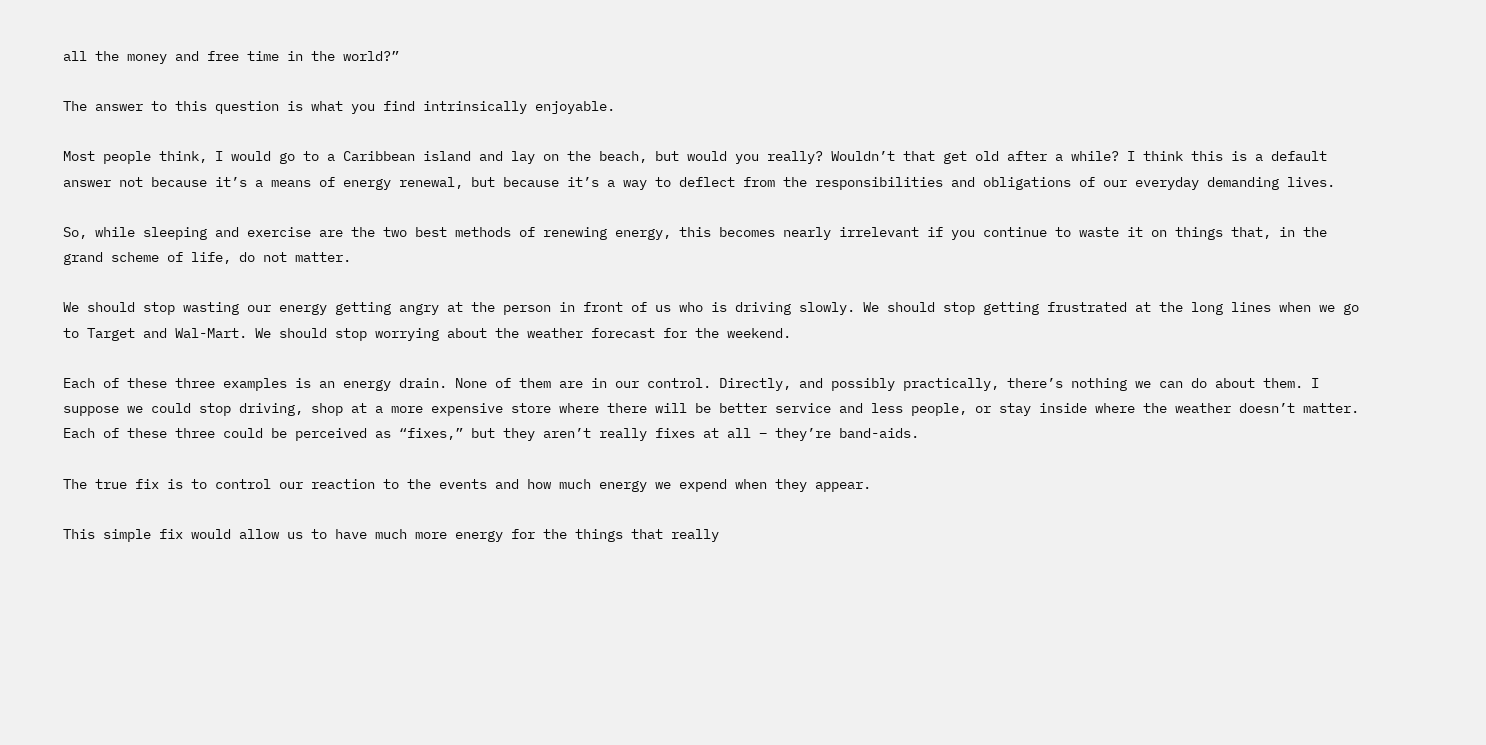all the money and free time in the world?”

The answer to this question is what you find intrinsically enjoyable.

Most people think, I would go to a Caribbean island and lay on the beach, but would you really? Wouldn’t that get old after a while? I think this is a default answer not because it’s a means of energy renewal, but because it’s a way to deflect from the responsibilities and obligations of our everyday demanding lives.

So, while sleeping and exercise are the two best methods of renewing energy, this becomes nearly irrelevant if you continue to waste it on things that, in the grand scheme of life, do not matter.

We should stop wasting our energy getting angry at the person in front of us who is driving slowly. We should stop getting frustrated at the long lines when we go to Target and Wal-Mart. We should stop worrying about the weather forecast for the weekend.

Each of these three examples is an energy drain. None of them are in our control. Directly, and possibly practically, there’s nothing we can do about them. I suppose we could stop driving, shop at a more expensive store where there will be better service and less people, or stay inside where the weather doesn’t matter. Each of these three could be perceived as “fixes,” but they aren’t really fixes at all – they’re band-aids.

The true fix is to control our reaction to the events and how much energy we expend when they appear.

This simple fix would allow us to have much more energy for the things that really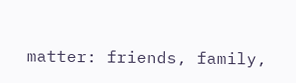matter: friends, family,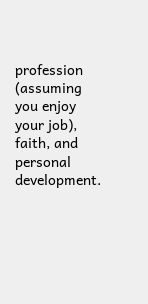profession (assuming you enjoy your job), faith, and personal development.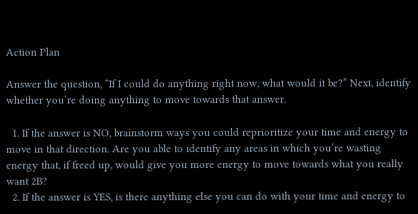Action Plan

Answer the question, “If I could do anything right now, what would it be?” Next, identify whether you’re doing anything to move towards that answer.

  1. If the answer is NO, brainstorm ways you could reprioritize your time and energy to move in that direction. Are you able to identify any areas in which you’re wasting energy that, if freed up, would give you more energy to move towards what you really want 2B?
  2. If the answer is YES, is there anything else you can do with your time and energy to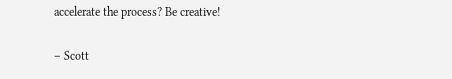accelerate the process? Be creative!

– Scott